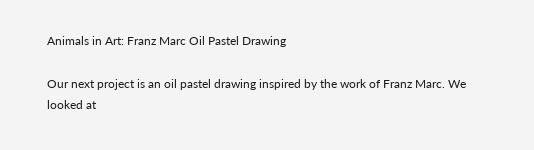Animals in Art: Franz Marc Oil Pastel Drawing

Our next project is an oil pastel drawing inspired by the work of Franz Marc. We looked at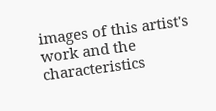images of this artist's work and the characteristics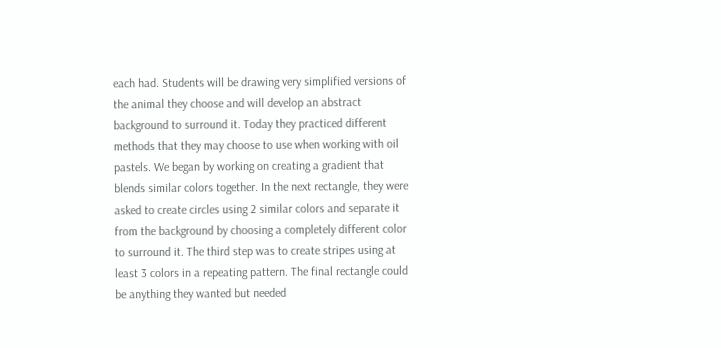each had. Students will be drawing very simplified versions of the animal they choose and will develop an abstract background to surround it. Today they practiced different methods that they may choose to use when working with oil pastels. We began by working on creating a gradient that blends similar colors together. In the next rectangle, they were asked to create circles using 2 similar colors and separate it from the background by choosing a completely different color to surround it. The third step was to create stripes using at least 3 colors in a repeating pattern. The final rectangle could be anything they wanted but needed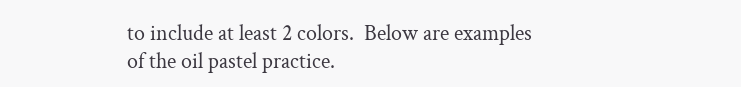to include at least 2 colors.  Below are examples of the oil pastel practice.